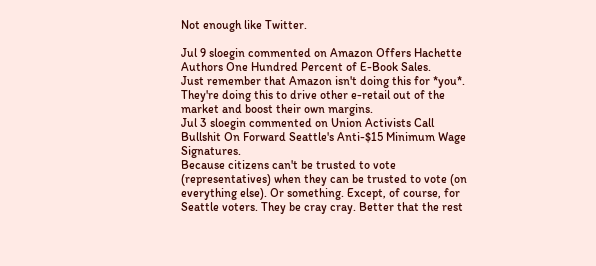Not enough like Twitter.

Jul 9 sloegin commented on Amazon Offers Hachette Authors One Hundred Percent of E-Book Sales.
Just remember that Amazon isn't doing this for *you*. They're doing this to drive other e-retail out of the market and boost their own margins.
Jul 3 sloegin commented on Union Activists Call Bullshit On Forward Seattle's Anti-$15 Minimum Wage Signatures.
Because citizens can't be trusted to vote (representatives) when they can be trusted to vote (on everything else). Or something. Except, of course, for Seattle voters. They be cray cray. Better that the rest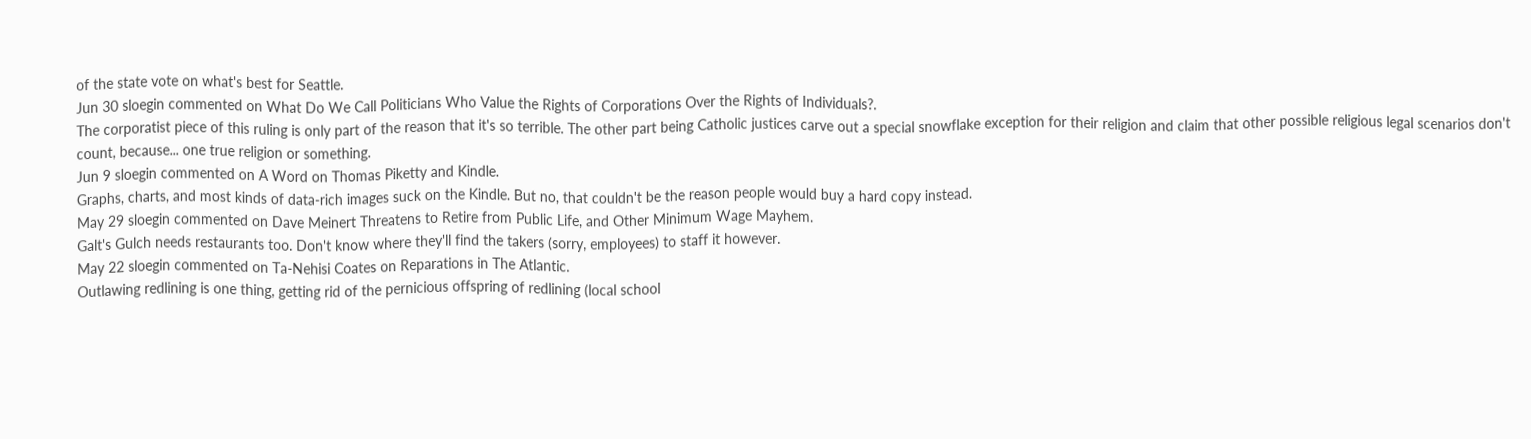of the state vote on what's best for Seattle.
Jun 30 sloegin commented on What Do We Call Politicians Who Value the Rights of Corporations Over the Rights of Individuals?.
The corporatist piece of this ruling is only part of the reason that it's so terrible. The other part being Catholic justices carve out a special snowflake exception for their religion and claim that other possible religious legal scenarios don't count, because... one true religion or something.
Jun 9 sloegin commented on A Word on Thomas Piketty and Kindle.
Graphs, charts, and most kinds of data-rich images suck on the Kindle. But no, that couldn't be the reason people would buy a hard copy instead.
May 29 sloegin commented on Dave Meinert Threatens to Retire from Public Life, and Other Minimum Wage Mayhem.
Galt's Gulch needs restaurants too. Don't know where they'll find the takers (sorry, employees) to staff it however.
May 22 sloegin commented on Ta-Nehisi Coates on Reparations in The Atlantic.
Outlawing redlining is one thing, getting rid of the pernicious offspring of redlining (local school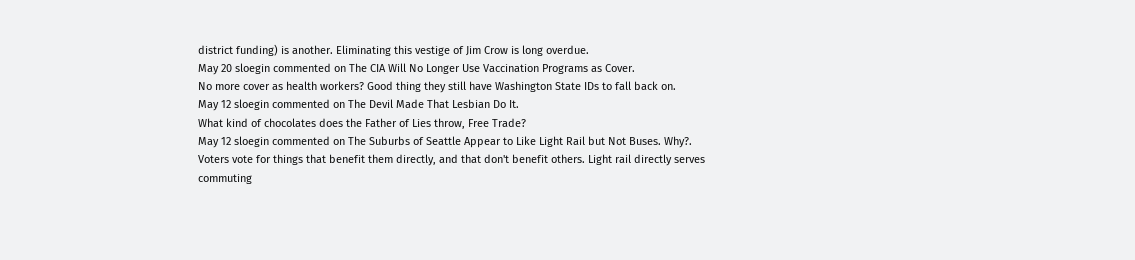district funding) is another. Eliminating this vestige of Jim Crow is long overdue.
May 20 sloegin commented on The CIA Will No Longer Use Vaccination Programs as Cover.
No more cover as health workers? Good thing they still have Washington State IDs to fall back on.
May 12 sloegin commented on The Devil Made That Lesbian Do It.
What kind of chocolates does the Father of Lies throw, Free Trade?
May 12 sloegin commented on The Suburbs of Seattle Appear to Like Light Rail but Not Buses. Why?.
Voters vote for things that benefit them directly, and that don't benefit others. Light rail directly serves commuting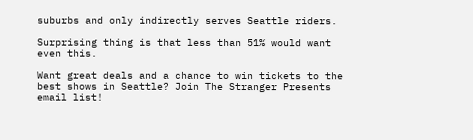suburbs and only indirectly serves Seattle riders.

Surprising thing is that less than 51% would want even this.

Want great deals and a chance to win tickets to the best shows in Seattle? Join The Stranger Presents email list!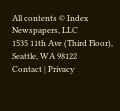All contents © Index Newspapers, LLC
1535 11th Ave (Third Floor), Seattle, WA 98122
Contact | Privacy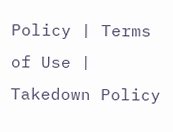Policy | Terms of Use | Takedown Policy